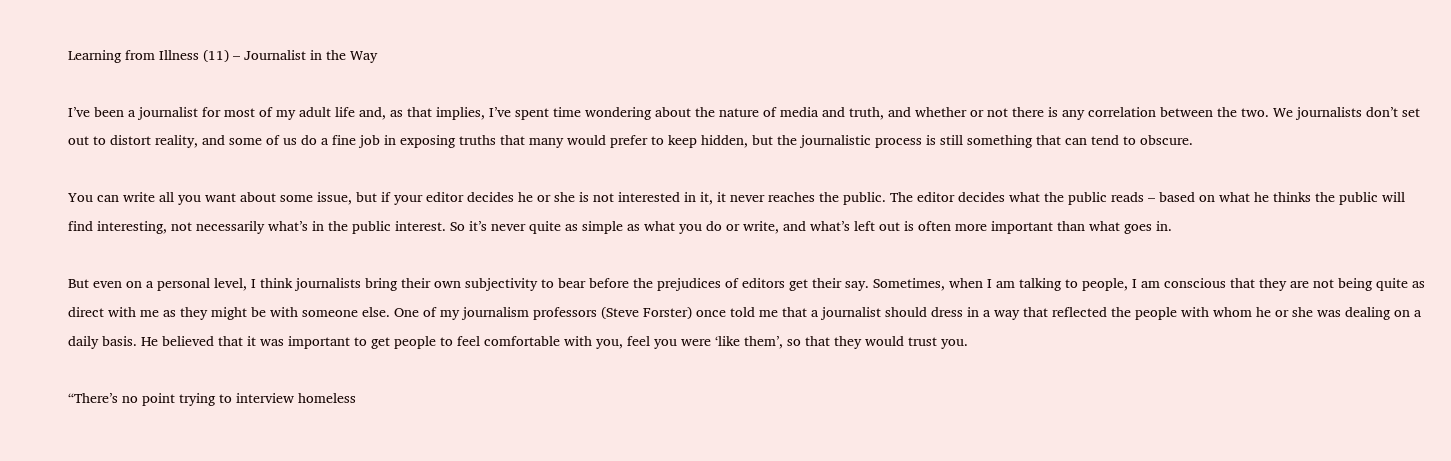Learning from Illness (11) – Journalist in the Way

I’ve been a journalist for most of my adult life and, as that implies, I’ve spent time wondering about the nature of media and truth, and whether or not there is any correlation between the two. We journalists don’t set out to distort reality, and some of us do a fine job in exposing truths that many would prefer to keep hidden, but the journalistic process is still something that can tend to obscure.

You can write all you want about some issue, but if your editor decides he or she is not interested in it, it never reaches the public. The editor decides what the public reads – based on what he thinks the public will find interesting, not necessarily what’s in the public interest. So it’s never quite as simple as what you do or write, and what’s left out is often more important than what goes in.

But even on a personal level, I think journalists bring their own subjectivity to bear before the prejudices of editors get their say. Sometimes, when I am talking to people, I am conscious that they are not being quite as direct with me as they might be with someone else. One of my journalism professors (Steve Forster) once told me that a journalist should dress in a way that reflected the people with whom he or she was dealing on a daily basis. He believed that it was important to get people to feel comfortable with you, feel you were ‘like them’, so that they would trust you.

“There’s no point trying to interview homeless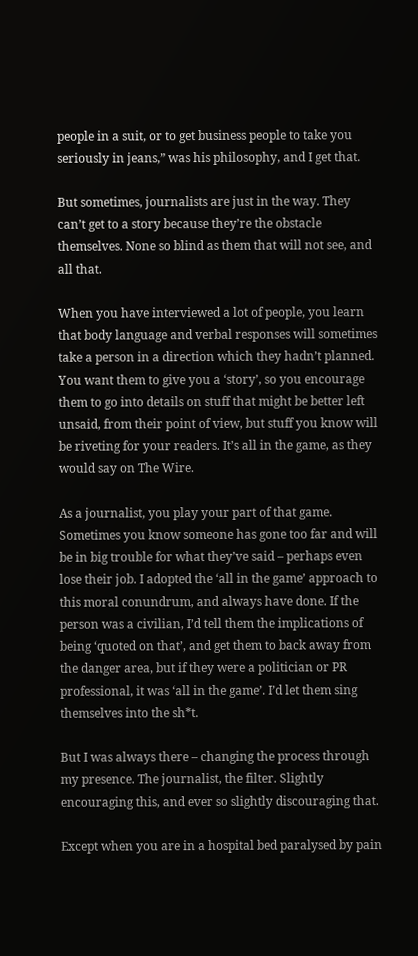people in a suit, or to get business people to take you seriously in jeans,” was his philosophy, and I get that.

But sometimes, journalists are just in the way. They can’t get to a story because they’re the obstacle themselves. None so blind as them that will not see, and all that.

When you have interviewed a lot of people, you learn that body language and verbal responses will sometimes take a person in a direction which they hadn’t planned. You want them to give you a ‘story’, so you encourage them to go into details on stuff that might be better left unsaid, from their point of view, but stuff you know will be riveting for your readers. It’s all in the game, as they would say on The Wire.

As a journalist, you play your part of that game. Sometimes you know someone has gone too far and will be in big trouble for what they’ve said – perhaps even lose their job. I adopted the ‘all in the game’ approach to this moral conundrum, and always have done. If the person was a civilian, I’d tell them the implications of being ‘quoted on that’, and get them to back away from the danger area, but if they were a politician or PR professional, it was ‘all in the game’. I’d let them sing themselves into the sh*t.

But I was always there – changing the process through my presence. The journalist, the filter. Slightly encouraging this, and ever so slightly discouraging that.

Except when you are in a hospital bed paralysed by pain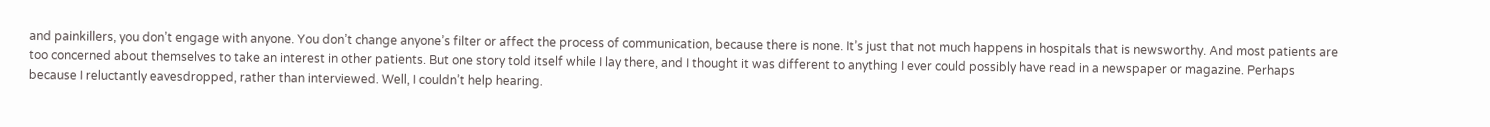and painkillers, you don’t engage with anyone. You don’t change anyone’s filter or affect the process of communication, because there is none. It’s just that not much happens in hospitals that is newsworthy. And most patients are too concerned about themselves to take an interest in other patients. But one story told itself while I lay there, and I thought it was different to anything I ever could possibly have read in a newspaper or magazine. Perhaps because I reluctantly eavesdropped, rather than interviewed. Well, I couldn’t help hearing.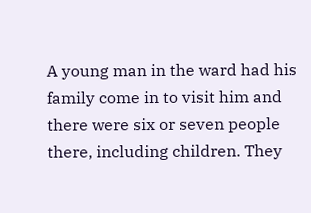A young man in the ward had his family come in to visit him and there were six or seven people there, including children. They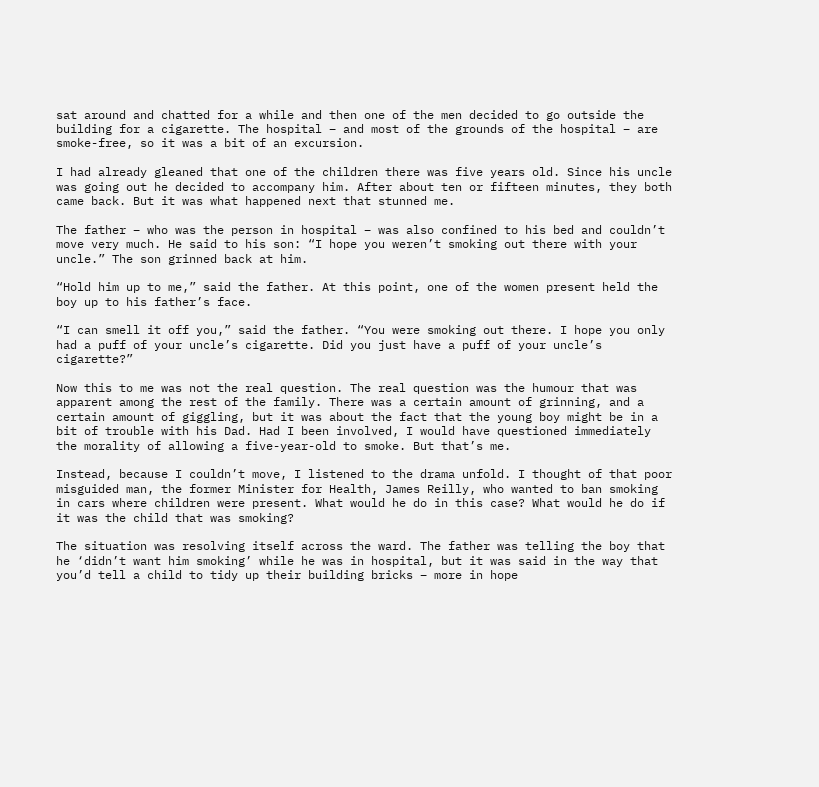sat around and chatted for a while and then one of the men decided to go outside the building for a cigarette. The hospital – and most of the grounds of the hospital – are smoke-free, so it was a bit of an excursion.

I had already gleaned that one of the children there was five years old. Since his uncle was going out he decided to accompany him. After about ten or fifteen minutes, they both came back. But it was what happened next that stunned me.

The father – who was the person in hospital – was also confined to his bed and couldn’t move very much. He said to his son: “I hope you weren’t smoking out there with your uncle.” The son grinned back at him.

“Hold him up to me,” said the father. At this point, one of the women present held the boy up to his father’s face.

“I can smell it off you,” said the father. “You were smoking out there. I hope you only had a puff of your uncle’s cigarette. Did you just have a puff of your uncle’s cigarette?”

Now this to me was not the real question. The real question was the humour that was apparent among the rest of the family. There was a certain amount of grinning, and a certain amount of giggling, but it was about the fact that the young boy might be in a bit of trouble with his Dad. Had I been involved, I would have questioned immediately the morality of allowing a five-year-old to smoke. But that’s me.

Instead, because I couldn’t move, I listened to the drama unfold. I thought of that poor misguided man, the former Minister for Health, James Reilly, who wanted to ban smoking in cars where children were present. What would he do in this case? What would he do if it was the child that was smoking?

The situation was resolving itself across the ward. The father was telling the boy that he ‘didn’t want him smoking’ while he was in hospital, but it was said in the way that you’d tell a child to tidy up their building bricks – more in hope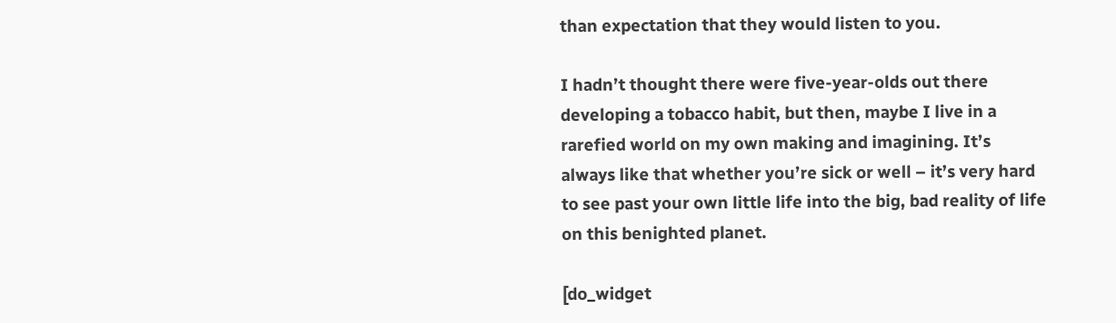than expectation that they would listen to you.

I hadn’t thought there were five-year-olds out there developing a tobacco habit, but then, maybe I live in a rarefied world on my own making and imagining. It’s always like that whether you’re sick or well – it’s very hard to see past your own little life into the big, bad reality of life on this benighted planet.

[do_widget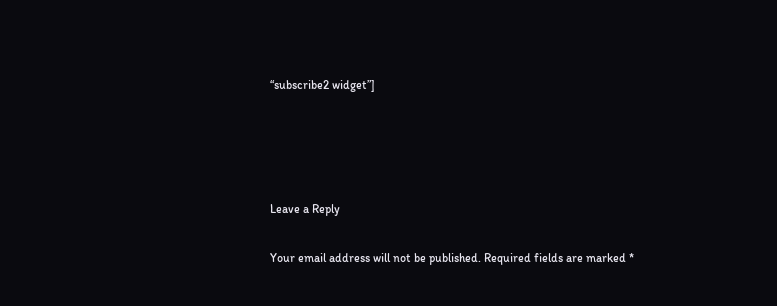“subscribe2 widget”]




Leave a Reply

Your email address will not be published. Required fields are marked *